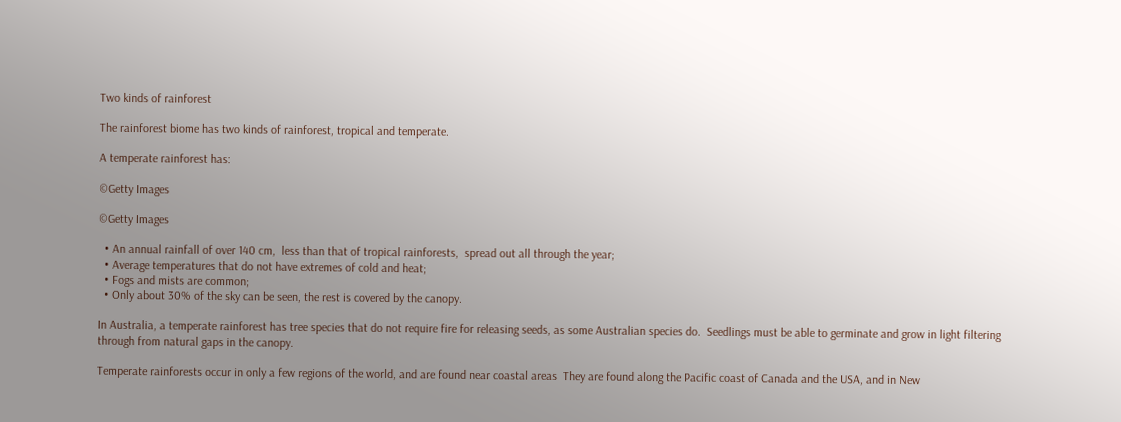Two kinds of rainforest

The rainforest biome has two kinds of rainforest, tropical and temperate.

A temperate rainforest has:

©Getty Images

©Getty Images

  • An annual rainfall of over 140 cm,  less than that of tropical rainforests,  spread out all through the year;
  • Average temperatures that do not have extremes of cold and heat;
  • Fogs and mists are common;
  • Only about 30% of the sky can be seen, the rest is covered by the canopy.

In Australia, a temperate rainforest has tree species that do not require fire for releasing seeds, as some Australian species do.  Seedlings must be able to germinate and grow in light filtering through from natural gaps in the canopy.

Temperate rainforests occur in only a few regions of the world, and are found near coastal areas  They are found along the Pacific coast of Canada and the USA, and in New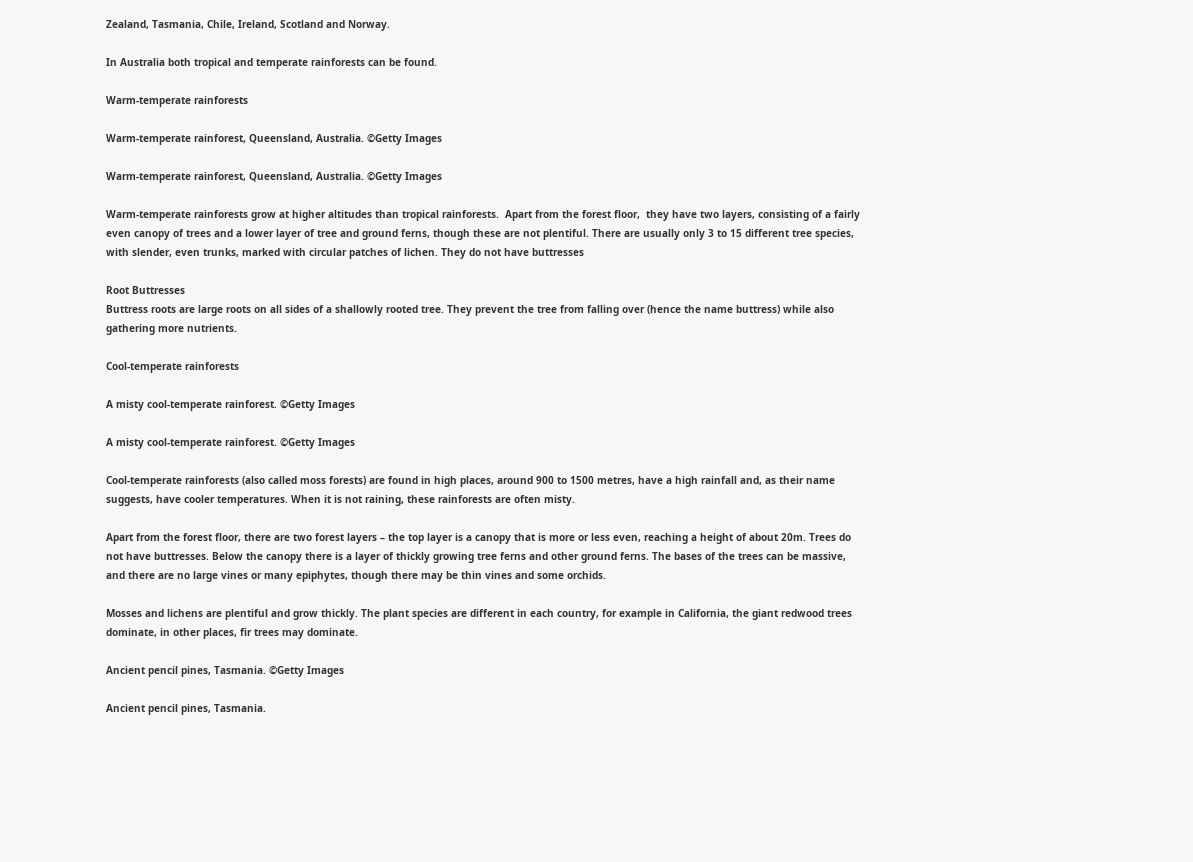Zealand, Tasmania, Chile, Ireland, Scotland and Norway.

In Australia both tropical and temperate rainforests can be found.

Warm-temperate rainforests

Warm-temperate rainforest, Queensland, Australia. ©Getty Images

Warm-temperate rainforest, Queensland, Australia. ©Getty Images

Warm-temperate rainforests grow at higher altitudes than tropical rainforests.  Apart from the forest floor,  they have two layers, consisting of a fairly even canopy of trees and a lower layer of tree and ground ferns, though these are not plentiful. There are usually only 3 to 15 different tree species, with slender, even trunks, marked with circular patches of lichen. They do not have buttresses

Root Buttresses
Buttress roots are large roots on all sides of a shallowly rooted tree. They prevent the tree from falling over (hence the name buttress) while also gathering more nutrients.

Cool-temperate rainforests

A misty cool-temperate rainforest. ©Getty Images

A misty cool-temperate rainforest. ©Getty Images

Cool-temperate rainforests (also called moss forests) are found in high places, around 900 to 1500 metres, have a high rainfall and, as their name suggests, have cooler temperatures. When it is not raining, these rainforests are often misty.

Apart from the forest floor, there are two forest layers – the top layer is a canopy that is more or less even, reaching a height of about 20m. Trees do not have buttresses. Below the canopy there is a layer of thickly growing tree ferns and other ground ferns. The bases of the trees can be massive, and there are no large vines or many epiphytes, though there may be thin vines and some orchids.

Mosses and lichens are plentiful and grow thickly. The plant species are different in each country, for example in California, the giant redwood trees dominate, in other places, fir trees may dominate.

Ancient pencil pines, Tasmania. ©Getty Images

Ancient pencil pines, Tasmania.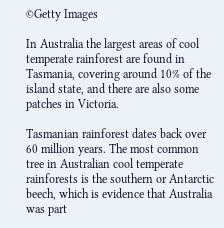©Getty Images

In Australia the largest areas of cool temperate rainforest are found in Tasmania, covering around 10% of the island state, and there are also some patches in Victoria.

Tasmanian rainforest dates back over 60 million years. The most common tree in Australian cool temperate rainforests is the southern or Antarctic beech, which is evidence that Australia was part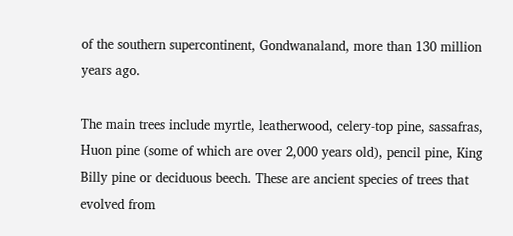of the southern supercontinent, Gondwanaland, more than 130 million years ago.

The main trees include myrtle, leatherwood, celery-top pine, sassafras, Huon pine (some of which are over 2,000 years old), pencil pine, King Billy pine or deciduous beech. These are ancient species of trees that evolved from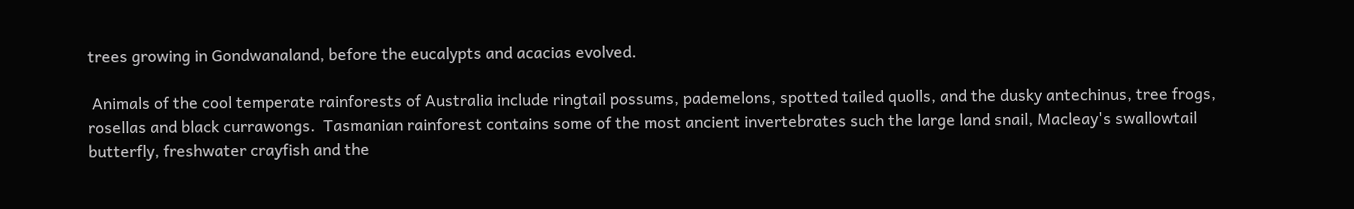trees growing in Gondwanaland, before the eucalypts and acacias evolved.

 Animals of the cool temperate rainforests of Australia include ringtail possums, pademelons, spotted tailed quolls, and the dusky antechinus, tree frogs, rosellas and black currawongs.  Tasmanian rainforest contains some of the most ancient invertebrates such the large land snail, Macleay's swallowtail butterfly, freshwater crayfish and the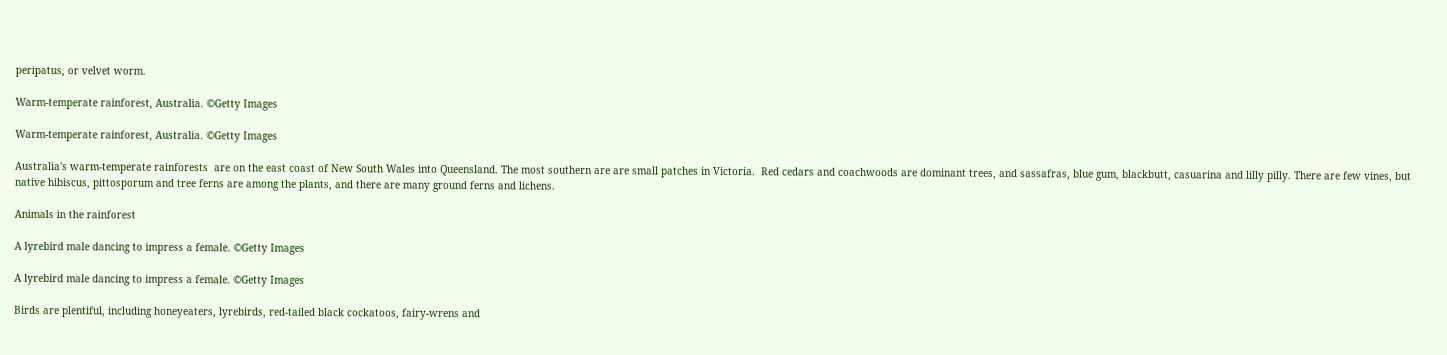peripatus, or velvet worm.

Warm-temperate rainforest, Australia. ©Getty Images

Warm-temperate rainforest, Australia. ©Getty Images

Australia's warm-temperate rainforests  are on the east coast of New South Wales into Queensland. The most southern are are small patches in Victoria.  Red cedars and coachwoods are dominant trees, and sassafras, blue gum, blackbutt, casuarina and lilly pilly. There are few vines, but native hibiscus, pittosporum and tree ferns are among the plants, and there are many ground ferns and lichens.

Animals in the rainforest

A lyrebird male dancing to impress a female. ©Getty Images

A lyrebird male dancing to impress a female. ©Getty Images

Birds are plentiful, including honeyeaters, lyrebirds, red-tailed black cockatoos, fairy-wrens and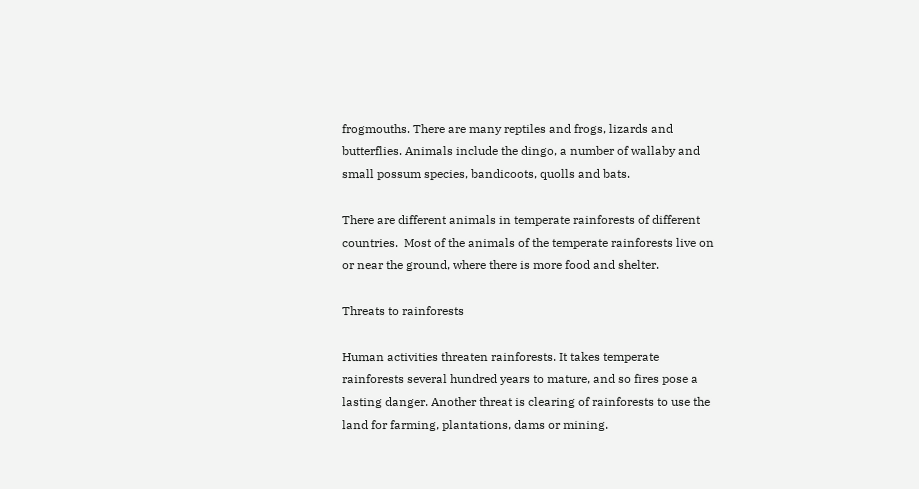frogmouths. There are many reptiles and frogs, lizards and butterflies. Animals include the dingo, a number of wallaby and small possum species, bandicoots, quolls and bats.

There are different animals in temperate rainforests of different countries.  Most of the animals of the temperate rainforests live on or near the ground, where there is more food and shelter.

Threats to rainforests

Human activities threaten rainforests. It takes temperate rainforests several hundred years to mature, and so fires pose a lasting danger. Another threat is clearing of rainforests to use the land for farming, plantations, dams or mining.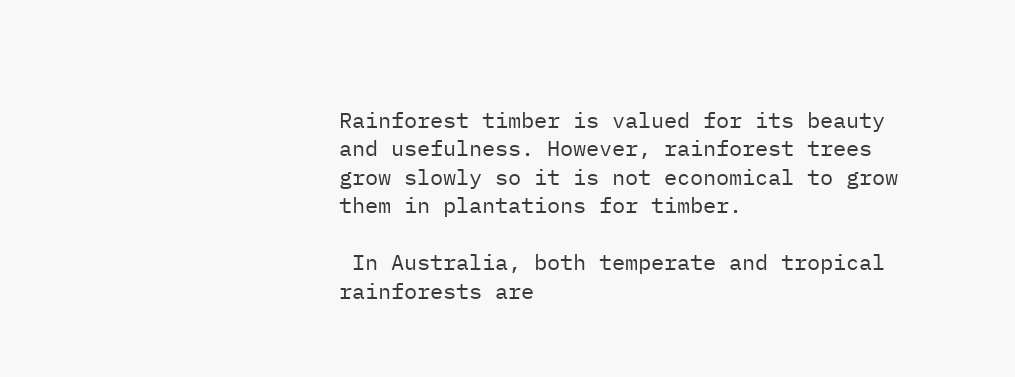Rainforest timber is valued for its beauty and usefulness. However, rainforest trees grow slowly so it is not economical to grow them in plantations for timber.

 In Australia, both temperate and tropical rainforests are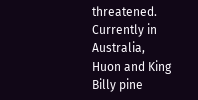threatened.  Currently in Australia, Huon and King Billy pine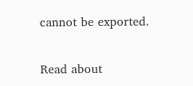cannot be exported.

Read about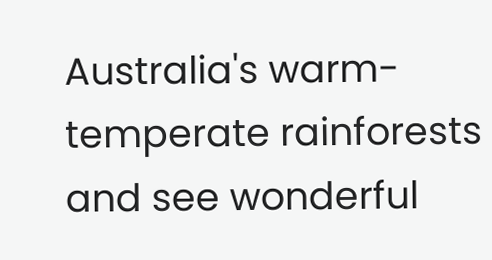Australia's warm-temperate rainforests and see wonderful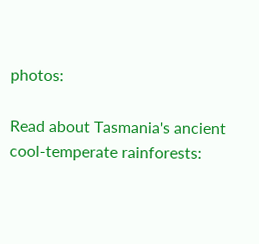photos:

Read about Tasmania's ancient cool-temperate rainforests: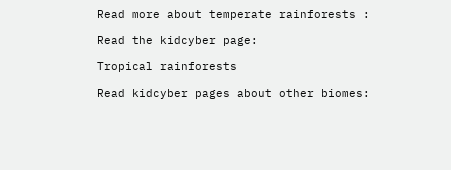Read more about temperate rainforests :

Read the kidcyber page:

Tropical rainforests

Read kidcyber pages about other biomes: